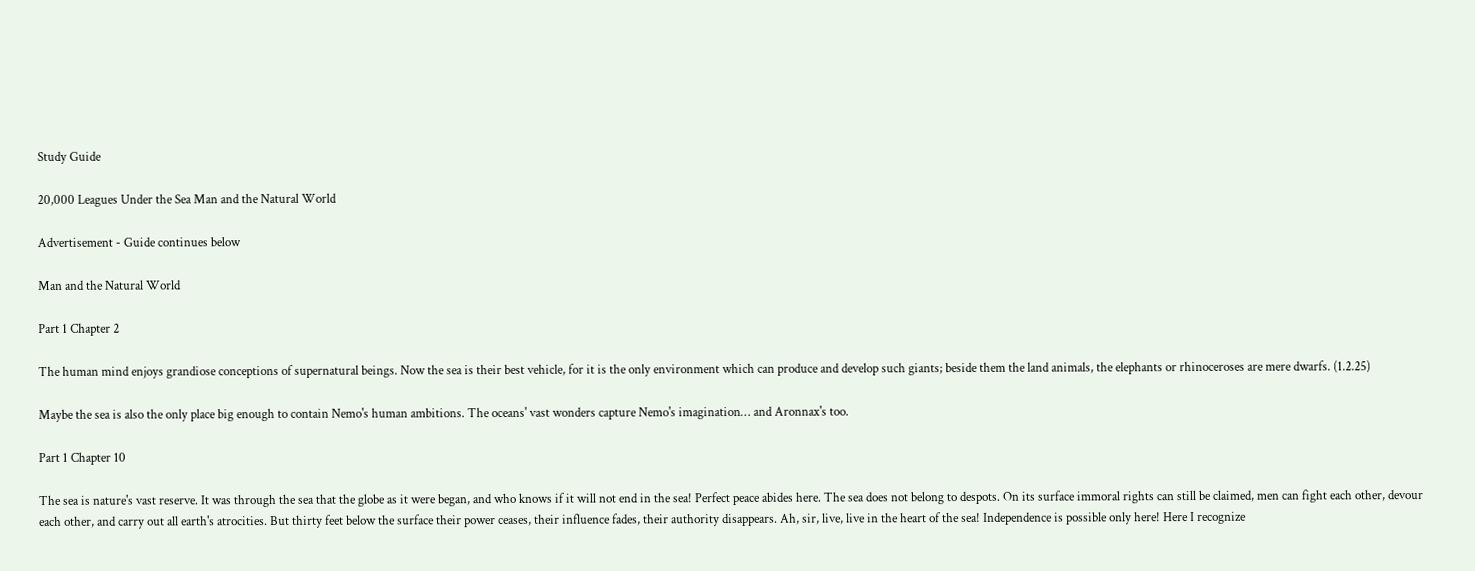Study Guide

20,000 Leagues Under the Sea Man and the Natural World

Advertisement - Guide continues below

Man and the Natural World

Part 1 Chapter 2

The human mind enjoys grandiose conceptions of supernatural beings. Now the sea is their best vehicle, for it is the only environment which can produce and develop such giants; beside them the land animals, the elephants or rhinoceroses are mere dwarfs. (1.2.25)

Maybe the sea is also the only place big enough to contain Nemo's human ambitions. The oceans' vast wonders capture Nemo's imagination… and Aronnax's too.

Part 1 Chapter 10

The sea is nature's vast reserve. It was through the sea that the globe as it were began, and who knows if it will not end in the sea! Perfect peace abides here. The sea does not belong to despots. On its surface immoral rights can still be claimed, men can fight each other, devour each other, and carry out all earth's atrocities. But thirty feet below the surface their power ceases, their influence fades, their authority disappears. Ah, sir, live, live in the heart of the sea! Independence is possible only here! Here I recognize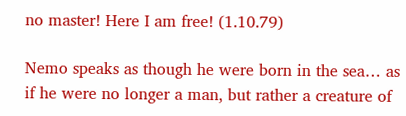no master! Here I am free! (1.10.79)

Nemo speaks as though he were born in the sea… as if he were no longer a man, but rather a creature of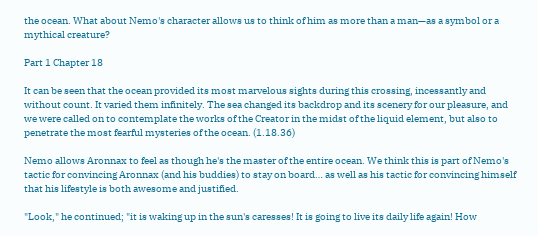the ocean. What about Nemo's character allows us to think of him as more than a man—as a symbol or a mythical creature?

Part 1 Chapter 18

It can be seen that the ocean provided its most marvelous sights during this crossing, incessantly and without count. It varied them infinitely. The sea changed its backdrop and its scenery for our pleasure, and we were called on to contemplate the works of the Creator in the midst of the liquid element, but also to penetrate the most fearful mysteries of the ocean. (1.18.36)

Nemo allows Aronnax to feel as though he's the master of the entire ocean. We think this is part of Nemo's tactic for convincing Aronnax (and his buddies) to stay on board… as well as his tactic for convincing himself that his lifestyle is both awesome and justified.

"Look," he continued; "it is waking up in the sun's caresses! It is going to live its daily life again! How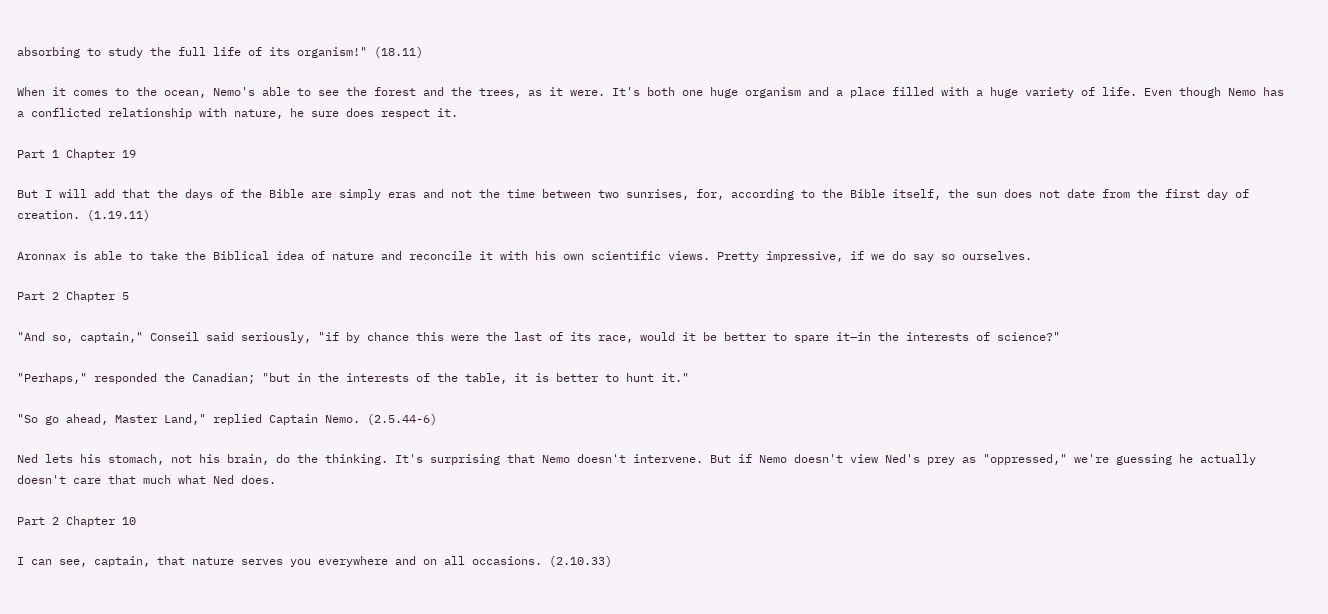absorbing to study the full life of its organism!" (18.11)

When it comes to the ocean, Nemo's able to see the forest and the trees, as it were. It's both one huge organism and a place filled with a huge variety of life. Even though Nemo has a conflicted relationship with nature, he sure does respect it.

Part 1 Chapter 19

But I will add that the days of the Bible are simply eras and not the time between two sunrises, for, according to the Bible itself, the sun does not date from the first day of creation. (1.19.11)

Aronnax is able to take the Biblical idea of nature and reconcile it with his own scientific views. Pretty impressive, if we do say so ourselves.

Part 2 Chapter 5

"And so, captain," Conseil said seriously, "if by chance this were the last of its race, would it be better to spare it—in the interests of science?"

"Perhaps," responded the Canadian; "but in the interests of the table, it is better to hunt it."

"So go ahead, Master Land," replied Captain Nemo. (2.5.44-6)

Ned lets his stomach, not his brain, do the thinking. It's surprising that Nemo doesn't intervene. But if Nemo doesn't view Ned's prey as "oppressed," we're guessing he actually doesn't care that much what Ned does.

Part 2 Chapter 10

I can see, captain, that nature serves you everywhere and on all occasions. (2.10.33)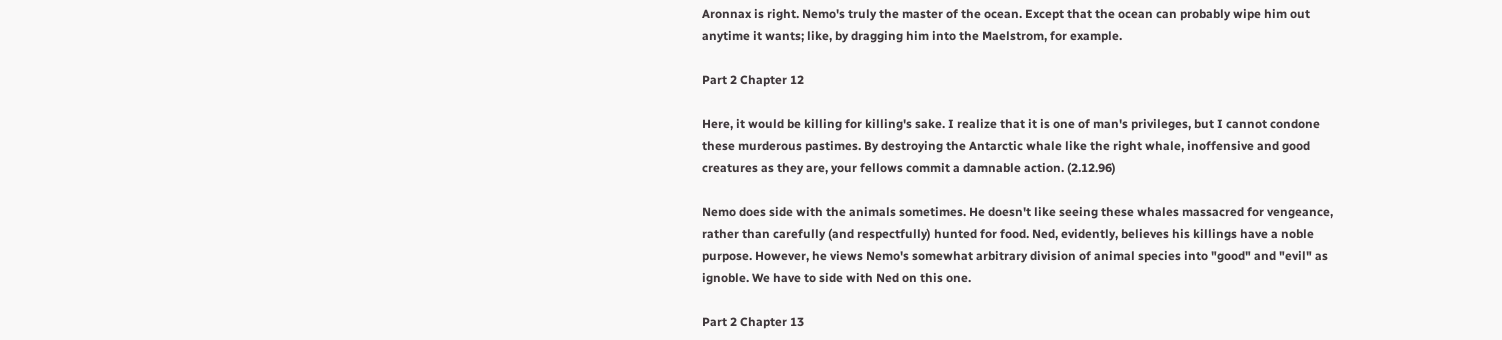Aronnax is right. Nemo's truly the master of the ocean. Except that the ocean can probably wipe him out anytime it wants; like, by dragging him into the Maelstrom, for example.

Part 2 Chapter 12

Here, it would be killing for killing's sake. I realize that it is one of man's privileges, but I cannot condone these murderous pastimes. By destroying the Antarctic whale like the right whale, inoffensive and good creatures as they are, your fellows commit a damnable action. (2.12.96)

Nemo does side with the animals sometimes. He doesn't like seeing these whales massacred for vengeance, rather than carefully (and respectfully) hunted for food. Ned, evidently, believes his killings have a noble purpose. However, he views Nemo's somewhat arbitrary division of animal species into "good" and "evil" as ignoble. We have to side with Ned on this one.

Part 2 Chapter 13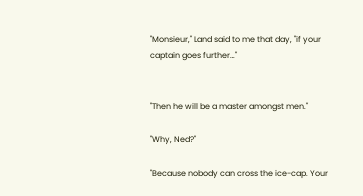"Monsieur," Land said to me that day, "if your captain goes further…"


"Then he will be a master amongst men."

"Why, Ned?"

"Because nobody can cross the ice-cap. Your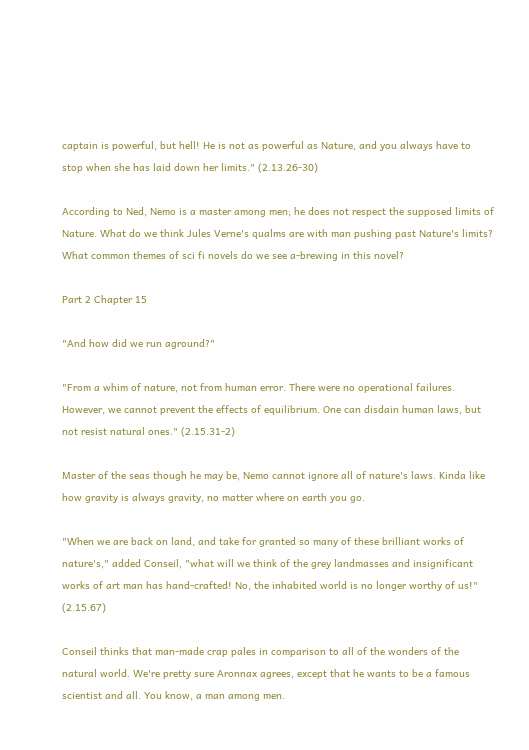captain is powerful, but hell! He is not as powerful as Nature, and you always have to stop when she has laid down her limits." (2.13.26-30)

According to Ned, Nemo is a master among men; he does not respect the supposed limits of Nature. What do we think Jules Verne's qualms are with man pushing past Nature's limits? What common themes of sci fi novels do we see a-brewing in this novel?

Part 2 Chapter 15

"And how did we run aground?"

"From a whim of nature, not from human error. There were no operational failures. However, we cannot prevent the effects of equilibrium. One can disdain human laws, but not resist natural ones." (2.15.31-2)

Master of the seas though he may be, Nemo cannot ignore all of nature's laws. Kinda like how gravity is always gravity, no matter where on earth you go.

"When we are back on land, and take for granted so many of these brilliant works of nature's," added Conseil, "what will we think of the grey landmasses and insignificant works of art man has hand-crafted! No, the inhabited world is no longer worthy of us!" (2.15.67)

Conseil thinks that man-made crap pales in comparison to all of the wonders of the natural world. We're pretty sure Aronnax agrees, except that he wants to be a famous scientist and all. You know, a man among men.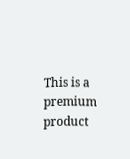This is a premium product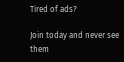Tired of ads?

Join today and never see them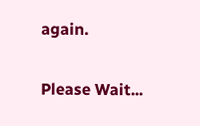again.

Please Wait...